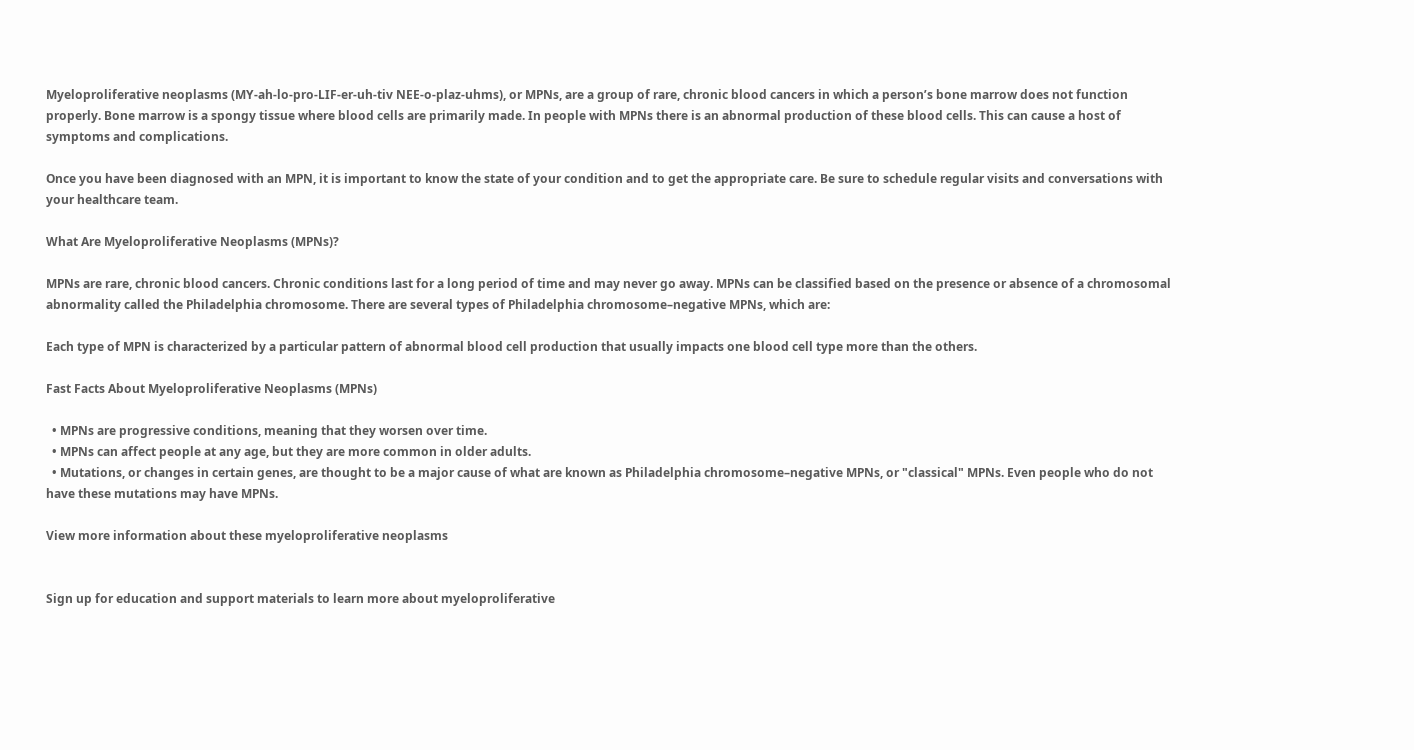Myeloproliferative neoplasms (MY-ah-lo-pro-LIF-er-uh-tiv NEE-o-plaz-uhms), or MPNs, are a group of rare, chronic blood cancers in which a person’s bone marrow does not function properly. Bone marrow is a spongy tissue where blood cells are primarily made. In people with MPNs there is an abnormal production of these blood cells. This can cause a host of symptoms and complications.

Once you have been diagnosed with an MPN, it is important to know the state of your condition and to get the appropriate care. Be sure to schedule regular visits and conversations with your healthcare team.

What Are Myeloproliferative Neoplasms (MPNs)?

MPNs are rare, chronic blood cancers. Chronic conditions last for a long period of time and may never go away. MPNs can be classified based on the presence or absence of a chromosomal abnormality called the Philadelphia chromosome. There are several types of Philadelphia chromosome–negative MPNs, which are:

Each type of MPN is characterized by a particular pattern of abnormal blood cell production that usually impacts one blood cell type more than the others.

Fast Facts About Myeloproliferative Neoplasms (MPNs)

  • MPNs are progressive conditions, meaning that they worsen over time.
  • MPNs can affect people at any age, but they are more common in older adults.
  • Mutations, or changes in certain genes, are thought to be a major cause of what are known as Philadelphia chromosome–negative MPNs, or "classical" MPNs. Even people who do not have these mutations may have MPNs.

View more information about these myeloproliferative neoplasms


Sign up for education and support materials to learn more about myeloproliferative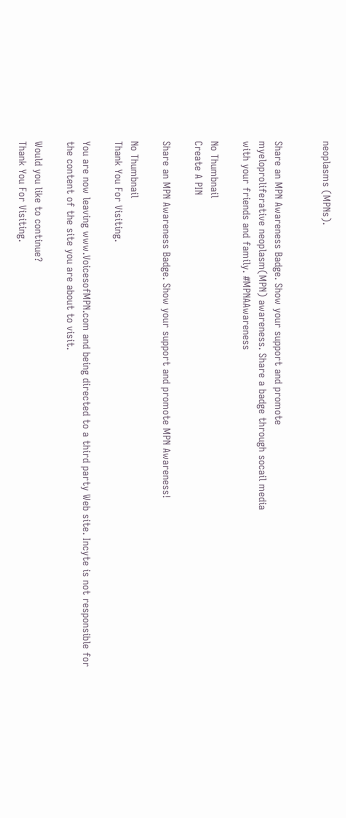neoplasms (MPNs).


Share an MPN Awareness Badge. Show your support and promote
myeloproliferative neoplasm(MPN) awareness. Share a badge through socail media
with your friends and family. #MPNAAwareness

No Thumbnail
Create A PIN

Share an MPN Awareness Badge. Show your support and promote MPN Awareness!

No Thumbnail
Thank You For Visiting.

You are now leaving www.VoicesofMPN.com and being directed to a third party Web site. Incyte is not responsible for the content of the site you are about to visit.

Would you like to continue?
Thank You For Visiting.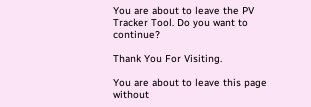You are about to leave the PV Tracker Tool. Do you want to continue?

Thank You For Visiting.

You are about to leave this page without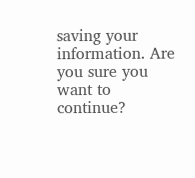saving your information. Are you sure you want to continue?